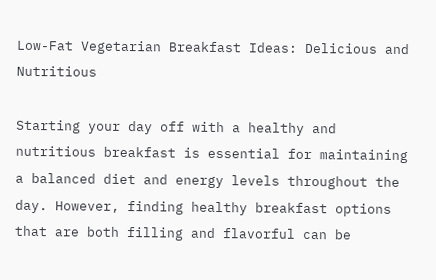Low-Fat Vegetarian Breakfast Ideas: Delicious and Nutritious

Starting your day off with a healthy and nutritious breakfast is essential for maintaining a balanced diet and energy levels throughout the day. However, finding healthy breakfast options that are both filling and flavorful can be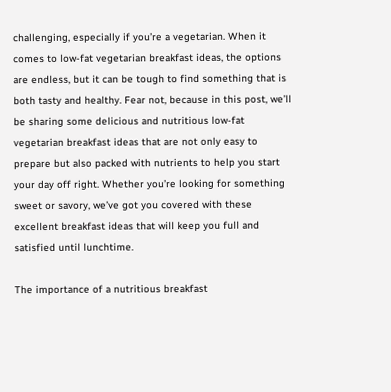challenging, especially if you’re a vegetarian. When it comes to low-fat vegetarian breakfast ideas, the options are endless, but it can be tough to find something that is both tasty and healthy. Fear not, because in this post, we’ll be sharing some delicious and nutritious low-fat vegetarian breakfast ideas that are not only easy to prepare but also packed with nutrients to help you start your day off right. Whether you’re looking for something sweet or savory, we’ve got you covered with these excellent breakfast ideas that will keep you full and satisfied until lunchtime.

The importance of a nutritious breakfast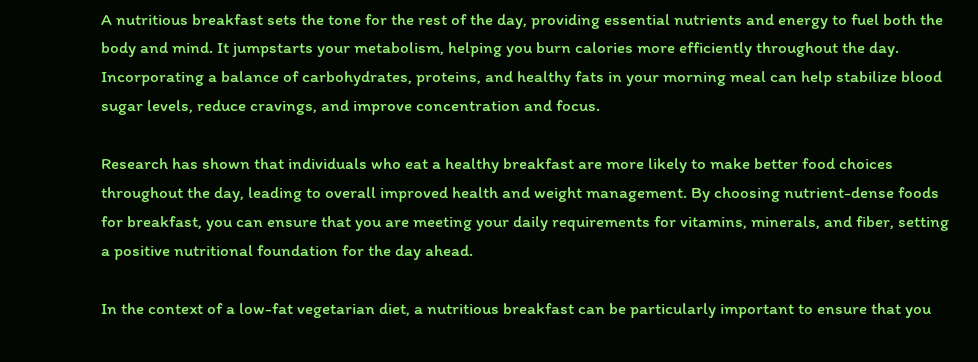A nutritious breakfast sets the tone for the rest of the day, providing essential nutrients and energy to fuel both the body and mind. It jumpstarts your metabolism, helping you burn calories more efficiently throughout the day. Incorporating a balance of carbohydrates, proteins, and healthy fats in your morning meal can help stabilize blood sugar levels, reduce cravings, and improve concentration and focus.

Research has shown that individuals who eat a healthy breakfast are more likely to make better food choices throughout the day, leading to overall improved health and weight management. By choosing nutrient-dense foods for breakfast, you can ensure that you are meeting your daily requirements for vitamins, minerals, and fiber, setting a positive nutritional foundation for the day ahead.

In the context of a low-fat vegetarian diet, a nutritious breakfast can be particularly important to ensure that you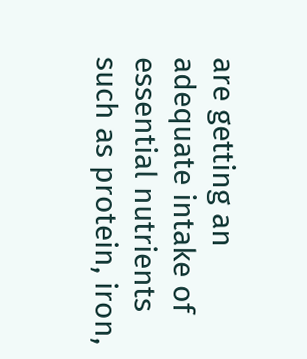are getting an adequate intake of essential nutrients such as protein, iron,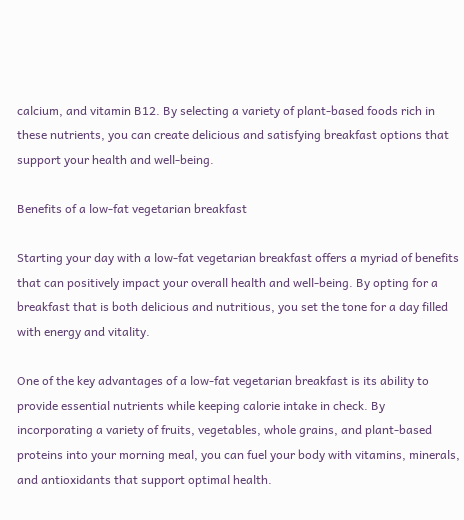calcium, and vitamin B12. By selecting a variety of plant-based foods rich in these nutrients, you can create delicious and satisfying breakfast options that support your health and well-being.

Benefits of a low-fat vegetarian breakfast

Starting your day with a low-fat vegetarian breakfast offers a myriad of benefits that can positively impact your overall health and well-being. By opting for a breakfast that is both delicious and nutritious, you set the tone for a day filled with energy and vitality.

One of the key advantages of a low-fat vegetarian breakfast is its ability to provide essential nutrients while keeping calorie intake in check. By incorporating a variety of fruits, vegetables, whole grains, and plant-based proteins into your morning meal, you can fuel your body with vitamins, minerals, and antioxidants that support optimal health.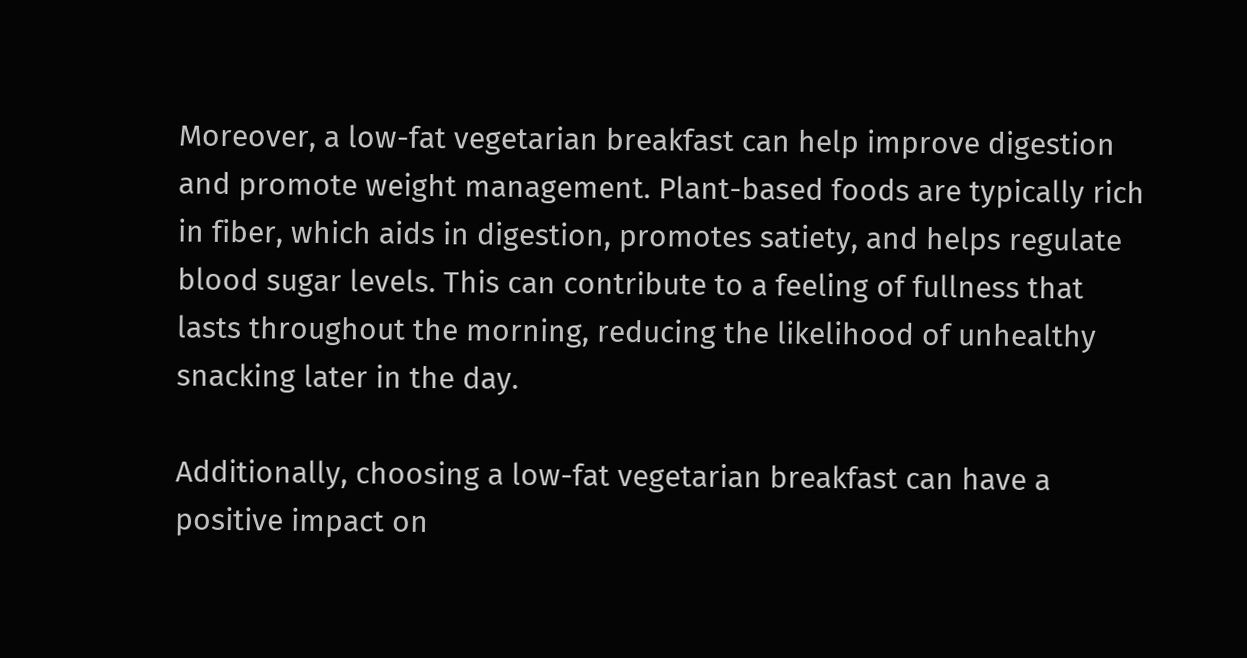Moreover, a low-fat vegetarian breakfast can help improve digestion and promote weight management. Plant-based foods are typically rich in fiber, which aids in digestion, promotes satiety, and helps regulate blood sugar levels. This can contribute to a feeling of fullness that lasts throughout the morning, reducing the likelihood of unhealthy snacking later in the day.

Additionally, choosing a low-fat vegetarian breakfast can have a positive impact on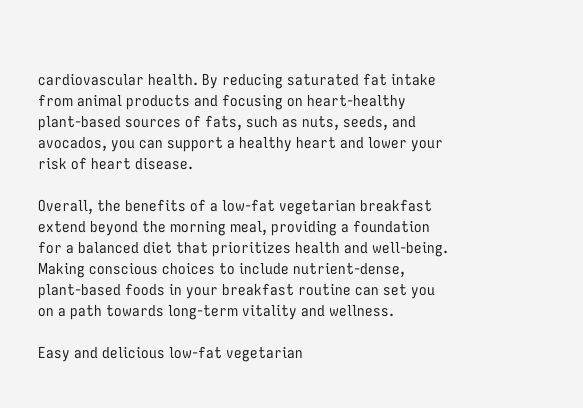cardiovascular health. By reducing saturated fat intake from animal products and focusing on heart-healthy plant-based sources of fats, such as nuts, seeds, and avocados, you can support a healthy heart and lower your risk of heart disease.

Overall, the benefits of a low-fat vegetarian breakfast extend beyond the morning meal, providing a foundation for a balanced diet that prioritizes health and well-being. Making conscious choices to include nutrient-dense, plant-based foods in your breakfast routine can set you on a path towards long-term vitality and wellness.

Easy and delicious low-fat vegetarian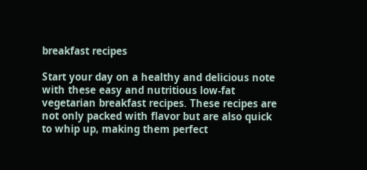breakfast recipes

Start your day on a healthy and delicious note with these easy and nutritious low-fat vegetarian breakfast recipes. These recipes are not only packed with flavor but are also quick to whip up, making them perfect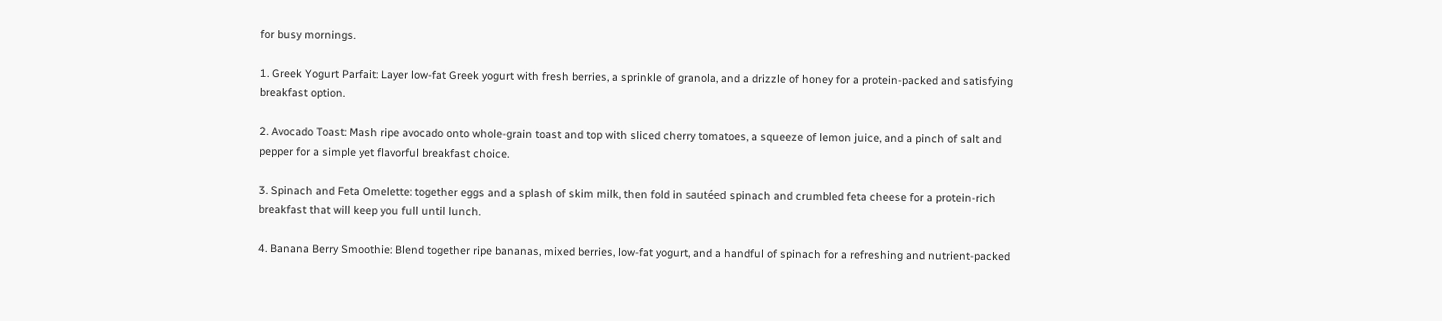for busy mornings.

1. Greek Yogurt Parfait: Layer low-fat Greek yogurt with fresh berries, a sprinkle of granola, and a drizzle of honey for a protein-packed and satisfying breakfast option.

2. Avocado Toast: Mash ripe avocado onto whole-grain toast and top with sliced cherry tomatoes, a squeeze of lemon juice, and a pinch of salt and pepper for a simple yet flavorful breakfast choice.

3. Spinach and Feta Omelette: together eggs and a splash of skim milk, then fold in sautéed spinach and crumbled feta cheese for a protein-rich breakfast that will keep you full until lunch.

4. Banana Berry Smoothie: Blend together ripe bananas, mixed berries, low-fat yogurt, and a handful of spinach for a refreshing and nutrient-packed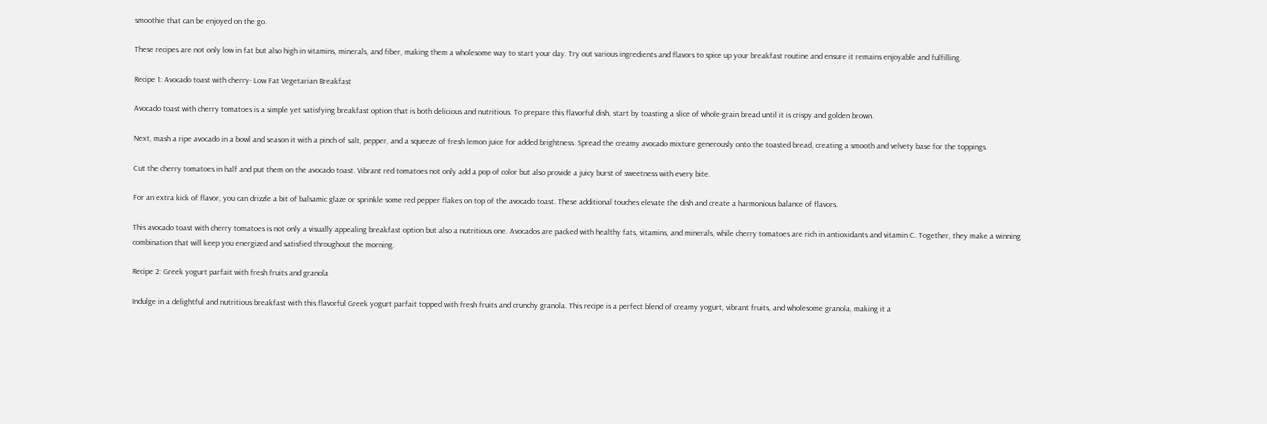smoothie that can be enjoyed on the go.

These recipes are not only low in fat but also high in vitamins, minerals, and fiber, making them a wholesome way to start your day. Try out various ingredients and flavors to spice up your breakfast routine and ensure it remains enjoyable and fulfilling.

Recipe 1: Avocado toast with cherry- Low Fat Vegetarian Breakfast

Avocado toast with cherry tomatoes is a simple yet satisfying breakfast option that is both delicious and nutritious. To prepare this flavorful dish, start by toasting a slice of whole-grain bread until it is crispy and golden brown.

Next, mash a ripe avocado in a bowl and season it with a pinch of salt, pepper, and a squeeze of fresh lemon juice for added brightness. Spread the creamy avocado mixture generously onto the toasted bread, creating a smooth and velvety base for the toppings.

Cut the cherry tomatoes in half and put them on the avocado toast. Vibrant red tomatoes not only add a pop of color but also provide a juicy burst of sweetness with every bite.

For an extra kick of flavor, you can drizzle a bit of balsamic glaze or sprinkle some red pepper flakes on top of the avocado toast. These additional touches elevate the dish and create a harmonious balance of flavors.

This avocado toast with cherry tomatoes is not only a visually appealing breakfast option but also a nutritious one. Avocados are packed with healthy fats, vitamins, and minerals, while cherry tomatoes are rich in antioxidants and vitamin C. Together, they make a winning combination that will keep you energized and satisfied throughout the morning.

Recipe 2: Greek yogurt parfait with fresh fruits and granola

Indulge in a delightful and nutritious breakfast with this flavorful Greek yogurt parfait topped with fresh fruits and crunchy granola. This recipe is a perfect blend of creamy yogurt, vibrant fruits, and wholesome granola, making it a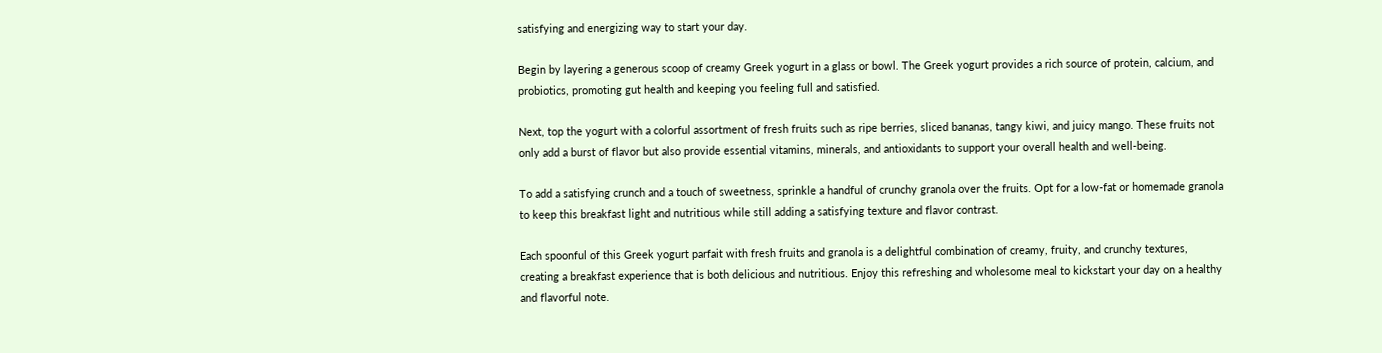satisfying and energizing way to start your day.

Begin by layering a generous scoop of creamy Greek yogurt in a glass or bowl. The Greek yogurt provides a rich source of protein, calcium, and probiotics, promoting gut health and keeping you feeling full and satisfied.

Next, top the yogurt with a colorful assortment of fresh fruits such as ripe berries, sliced bananas, tangy kiwi, and juicy mango. These fruits not only add a burst of flavor but also provide essential vitamins, minerals, and antioxidants to support your overall health and well-being.

To add a satisfying crunch and a touch of sweetness, sprinkle a handful of crunchy granola over the fruits. Opt for a low-fat or homemade granola to keep this breakfast light and nutritious while still adding a satisfying texture and flavor contrast.

Each spoonful of this Greek yogurt parfait with fresh fruits and granola is a delightful combination of creamy, fruity, and crunchy textures, creating a breakfast experience that is both delicious and nutritious. Enjoy this refreshing and wholesome meal to kickstart your day on a healthy and flavorful note.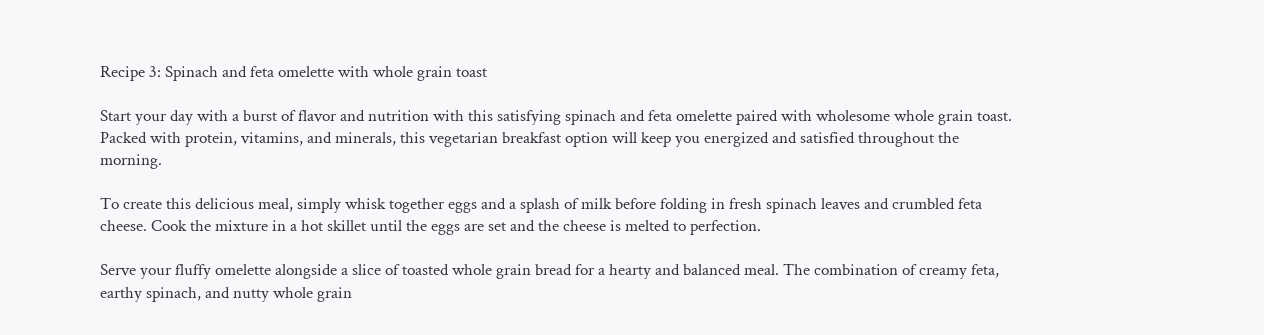Recipe 3: Spinach and feta omelette with whole grain toast

Start your day with a burst of flavor and nutrition with this satisfying spinach and feta omelette paired with wholesome whole grain toast. Packed with protein, vitamins, and minerals, this vegetarian breakfast option will keep you energized and satisfied throughout the morning.

To create this delicious meal, simply whisk together eggs and a splash of milk before folding in fresh spinach leaves and crumbled feta cheese. Cook the mixture in a hot skillet until the eggs are set and the cheese is melted to perfection.

Serve your fluffy omelette alongside a slice of toasted whole grain bread for a hearty and balanced meal. The combination of creamy feta, earthy spinach, and nutty whole grain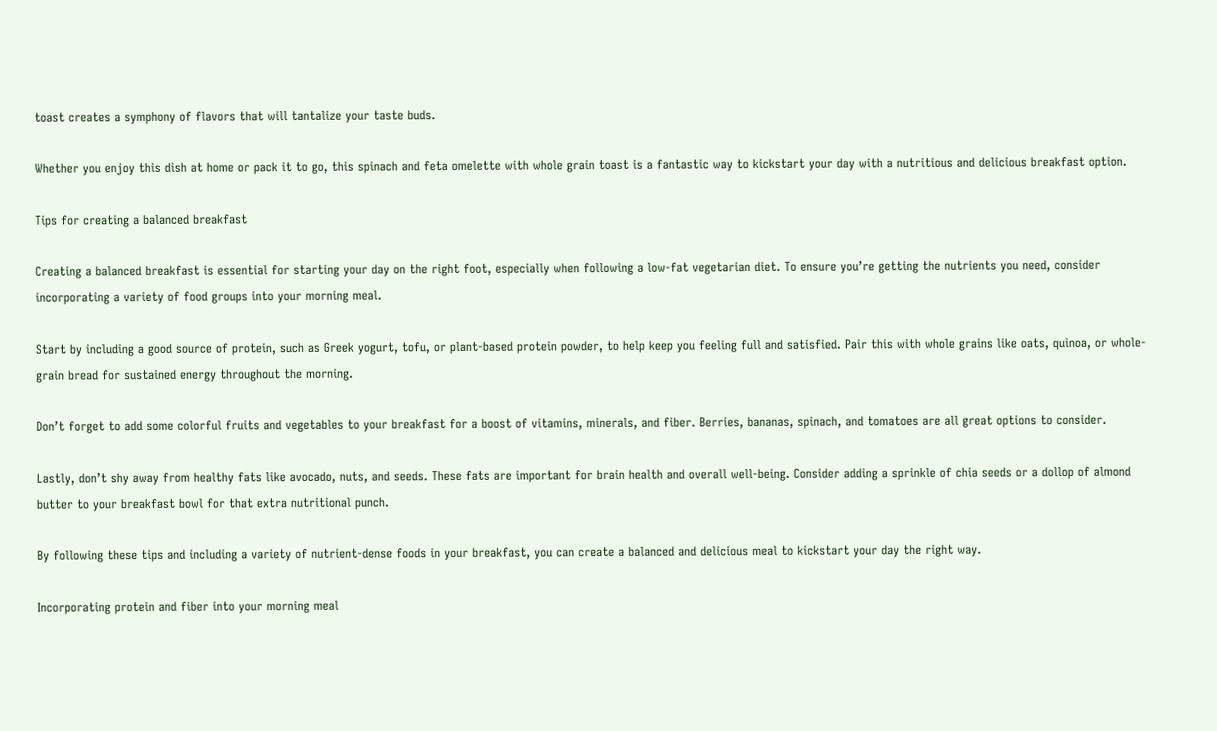toast creates a symphony of flavors that will tantalize your taste buds.

Whether you enjoy this dish at home or pack it to go, this spinach and feta omelette with whole grain toast is a fantastic way to kickstart your day with a nutritious and delicious breakfast option.

Tips for creating a balanced breakfast

Creating a balanced breakfast is essential for starting your day on the right foot, especially when following a low-fat vegetarian diet. To ensure you’re getting the nutrients you need, consider incorporating a variety of food groups into your morning meal.

Start by including a good source of protein, such as Greek yogurt, tofu, or plant-based protein powder, to help keep you feeling full and satisfied. Pair this with whole grains like oats, quinoa, or whole-grain bread for sustained energy throughout the morning.

Don’t forget to add some colorful fruits and vegetables to your breakfast for a boost of vitamins, minerals, and fiber. Berries, bananas, spinach, and tomatoes are all great options to consider.

Lastly, don’t shy away from healthy fats like avocado, nuts, and seeds. These fats are important for brain health and overall well-being. Consider adding a sprinkle of chia seeds or a dollop of almond butter to your breakfast bowl for that extra nutritional punch.

By following these tips and including a variety of nutrient-dense foods in your breakfast, you can create a balanced and delicious meal to kickstart your day the right way.

Incorporating protein and fiber into your morning meal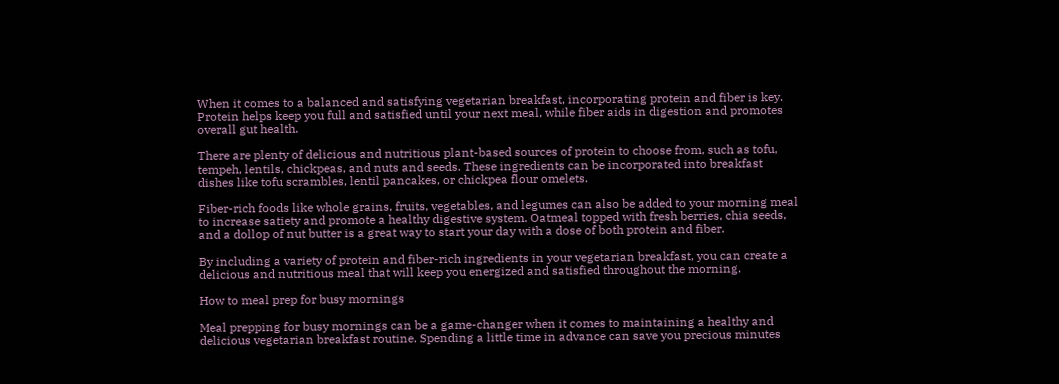When it comes to a balanced and satisfying vegetarian breakfast, incorporating protein and fiber is key. Protein helps keep you full and satisfied until your next meal, while fiber aids in digestion and promotes overall gut health.

There are plenty of delicious and nutritious plant-based sources of protein to choose from, such as tofu, tempeh, lentils, chickpeas, and nuts and seeds. These ingredients can be incorporated into breakfast dishes like tofu scrambles, lentil pancakes, or chickpea flour omelets.

Fiber-rich foods like whole grains, fruits, vegetables, and legumes can also be added to your morning meal to increase satiety and promote a healthy digestive system. Oatmeal topped with fresh berries, chia seeds, and a dollop of nut butter is a great way to start your day with a dose of both protein and fiber.

By including a variety of protein and fiber-rich ingredients in your vegetarian breakfast, you can create a delicious and nutritious meal that will keep you energized and satisfied throughout the morning.

How to meal prep for busy mornings

Meal prepping for busy mornings can be a game-changer when it comes to maintaining a healthy and delicious vegetarian breakfast routine. Spending a little time in advance can save you precious minutes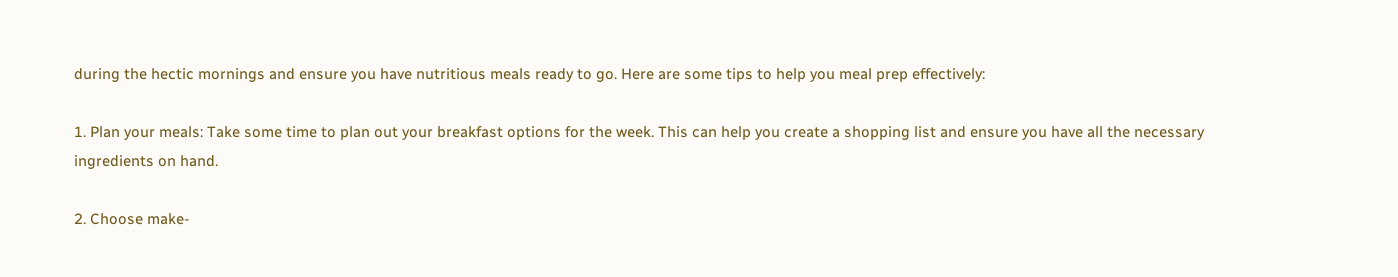during the hectic mornings and ensure you have nutritious meals ready to go. Here are some tips to help you meal prep effectively:

1. Plan your meals: Take some time to plan out your breakfast options for the week. This can help you create a shopping list and ensure you have all the necessary ingredients on hand.

2. Choose make-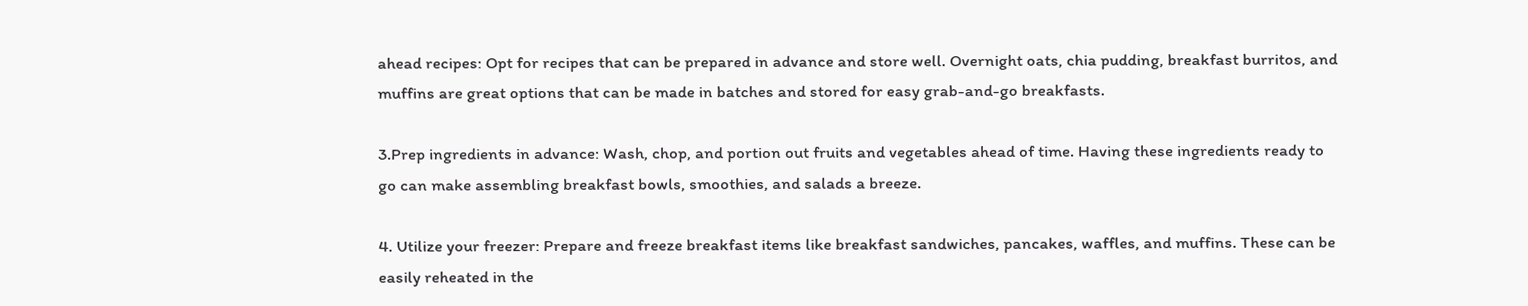ahead recipes: Opt for recipes that can be prepared in advance and store well. Overnight oats, chia pudding, breakfast burritos, and muffins are great options that can be made in batches and stored for easy grab-and-go breakfasts.

3.Prep ingredients in advance: Wash, chop, and portion out fruits and vegetables ahead of time. Having these ingredients ready to go can make assembling breakfast bowls, smoothies, and salads a breeze.

4. Utilize your freezer: Prepare and freeze breakfast items like breakfast sandwiches, pancakes, waffles, and muffins. These can be easily reheated in the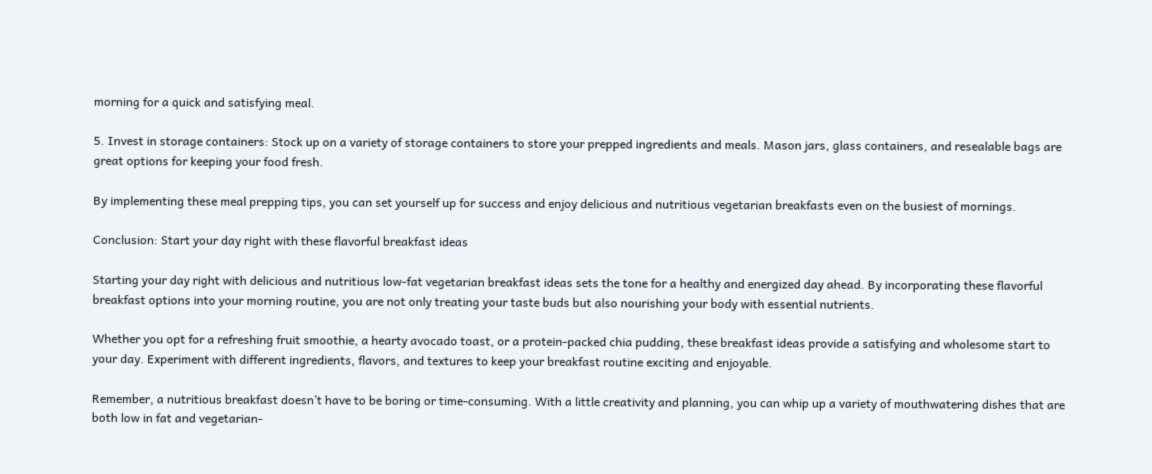morning for a quick and satisfying meal.

5. Invest in storage containers: Stock up on a variety of storage containers to store your prepped ingredients and meals. Mason jars, glass containers, and resealable bags are great options for keeping your food fresh.

By implementing these meal prepping tips, you can set yourself up for success and enjoy delicious and nutritious vegetarian breakfasts even on the busiest of mornings.

Conclusion: Start your day right with these flavorful breakfast ideas

Starting your day right with delicious and nutritious low-fat vegetarian breakfast ideas sets the tone for a healthy and energized day ahead. By incorporating these flavorful breakfast options into your morning routine, you are not only treating your taste buds but also nourishing your body with essential nutrients.

Whether you opt for a refreshing fruit smoothie, a hearty avocado toast, or a protein-packed chia pudding, these breakfast ideas provide a satisfying and wholesome start to your day. Experiment with different ingredients, flavors, and textures to keep your breakfast routine exciting and enjoyable.

Remember, a nutritious breakfast doesn’t have to be boring or time-consuming. With a little creativity and planning, you can whip up a variety of mouthwatering dishes that are both low in fat and vegetarian-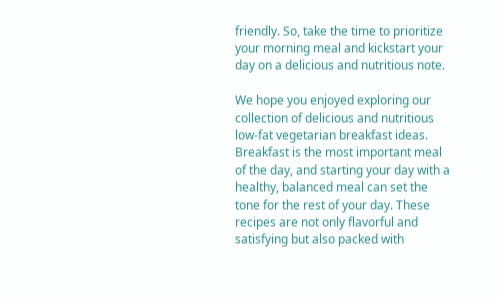friendly. So, take the time to prioritize your morning meal and kickstart your day on a delicious and nutritious note.

We hope you enjoyed exploring our collection of delicious and nutritious low-fat vegetarian breakfast ideas. Breakfast is the most important meal of the day, and starting your day with a healthy, balanced meal can set the tone for the rest of your day. These recipes are not only flavorful and satisfying but also packed with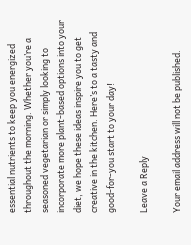essential nutrients to keep you energized throughout the morning. Whether you’re a seasoned vegetarian or simply looking to incorporate more plant-based options into your diet, we hope these ideas inspire you to get creative in the kitchen. Here’s to a tasty and good-for-you start to your day!

Leave a Reply

Your email address will not be published.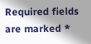Required fields are marked *